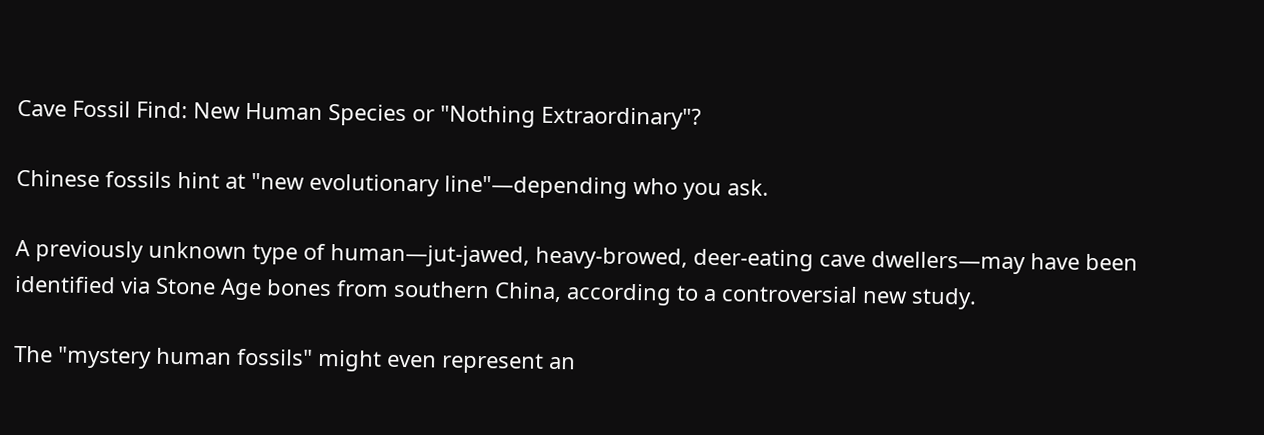Cave Fossil Find: New Human Species or "Nothing Extraordinary"?

Chinese fossils hint at "new evolutionary line"—depending who you ask.

A previously unknown type of human—jut-jawed, heavy-browed, deer-eating cave dwellers—may have been identified via Stone Age bones from southern China, according to a controversial new study.

The "mystery human fossils" might even represent an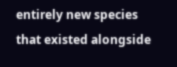entirely new species that existed alongside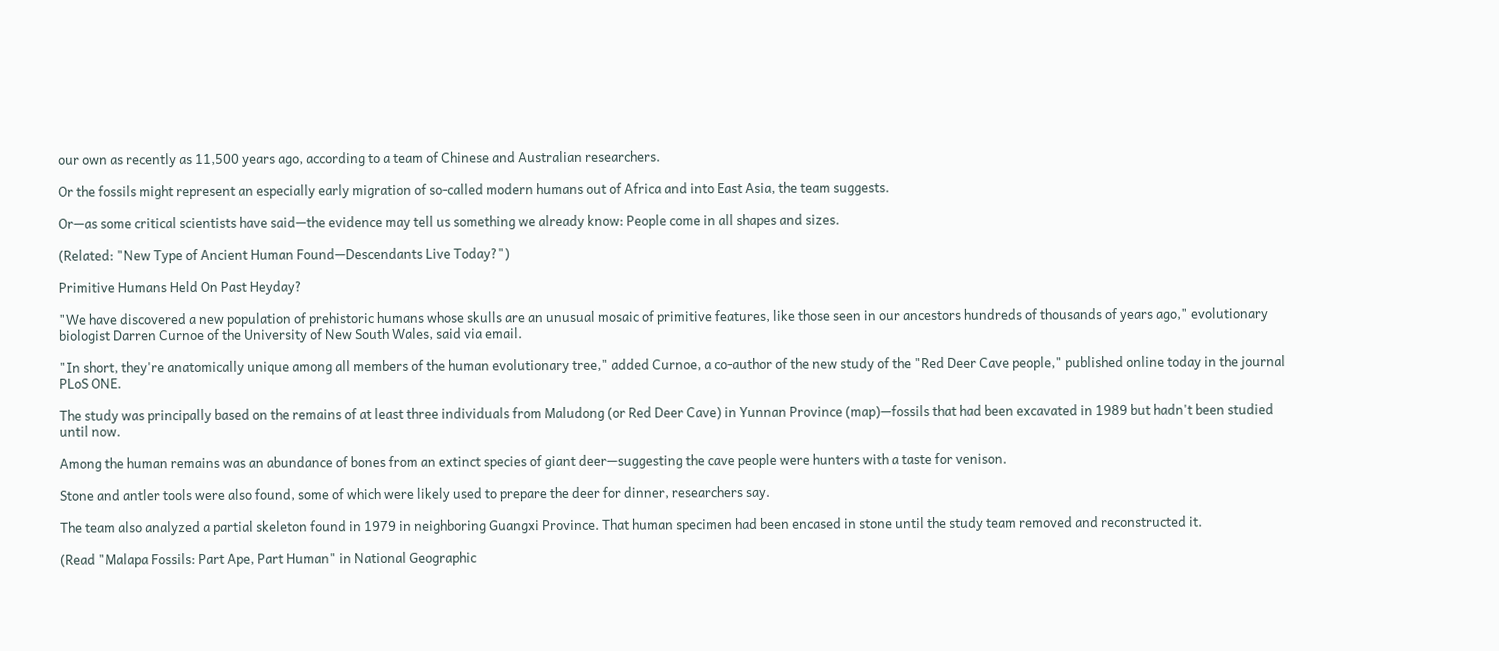our own as recently as 11,500 years ago, according to a team of Chinese and Australian researchers.

Or the fossils might represent an especially early migration of so-called modern humans out of Africa and into East Asia, the team suggests.

Or—as some critical scientists have said—the evidence may tell us something we already know: People come in all shapes and sizes.

(Related: "New Type of Ancient Human Found—Descendants Live Today?")

Primitive Humans Held On Past Heyday?

"We have discovered a new population of prehistoric humans whose skulls are an unusual mosaic of primitive features, like those seen in our ancestors hundreds of thousands of years ago," evolutionary biologist Darren Curnoe of the University of New South Wales, said via email.

"In short, they're anatomically unique among all members of the human evolutionary tree," added Curnoe, a co-author of the new study of the "Red Deer Cave people," published online today in the journal PLoS ONE.

The study was principally based on the remains of at least three individuals from Maludong (or Red Deer Cave) in Yunnan Province (map)—fossils that had been excavated in 1989 but hadn't been studied until now.

Among the human remains was an abundance of bones from an extinct species of giant deer—suggesting the cave people were hunters with a taste for venison.

Stone and antler tools were also found, some of which were likely used to prepare the deer for dinner, researchers say.

The team also analyzed a partial skeleton found in 1979 in neighboring Guangxi Province. That human specimen had been encased in stone until the study team removed and reconstructed it.

(Read "Malapa Fossils: Part Ape, Part Human" in National Geographic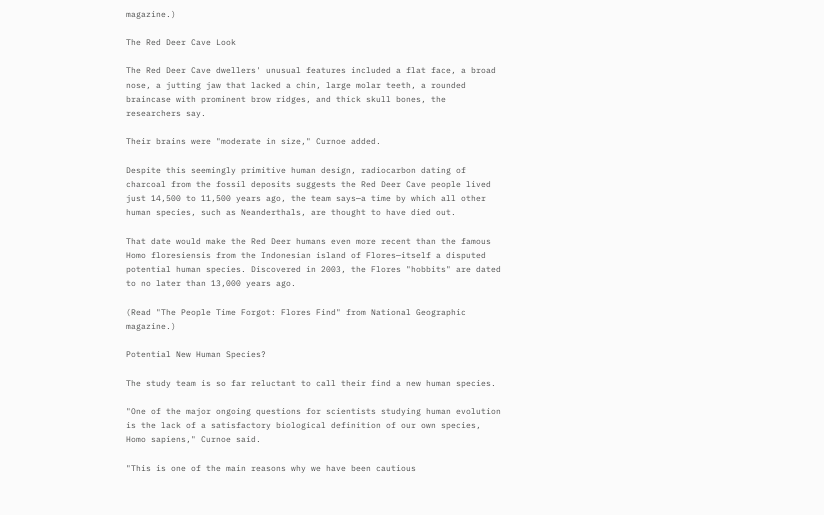magazine.)

The Red Deer Cave Look

The Red Deer Cave dwellers' unusual features included a flat face, a broad nose, a jutting jaw that lacked a chin, large molar teeth, a rounded braincase with prominent brow ridges, and thick skull bones, the researchers say.

Their brains were "moderate in size," Curnoe added.

Despite this seemingly primitive human design, radiocarbon dating of charcoal from the fossil deposits suggests the Red Deer Cave people lived just 14,500 to 11,500 years ago, the team says—a time by which all other human species, such as Neanderthals, are thought to have died out.

That date would make the Red Deer humans even more recent than the famous Homo floresiensis from the Indonesian island of Flores—itself a disputed potential human species. Discovered in 2003, the Flores "hobbits" are dated to no later than 13,000 years ago.

(Read "The People Time Forgot: Flores Find" from National Geographic magazine.)

Potential New Human Species?

The study team is so far reluctant to call their find a new human species.

"One of the major ongoing questions for scientists studying human evolution is the lack of a satisfactory biological definition of our own species, Homo sapiens," Curnoe said.

"This is one of the main reasons why we have been cautious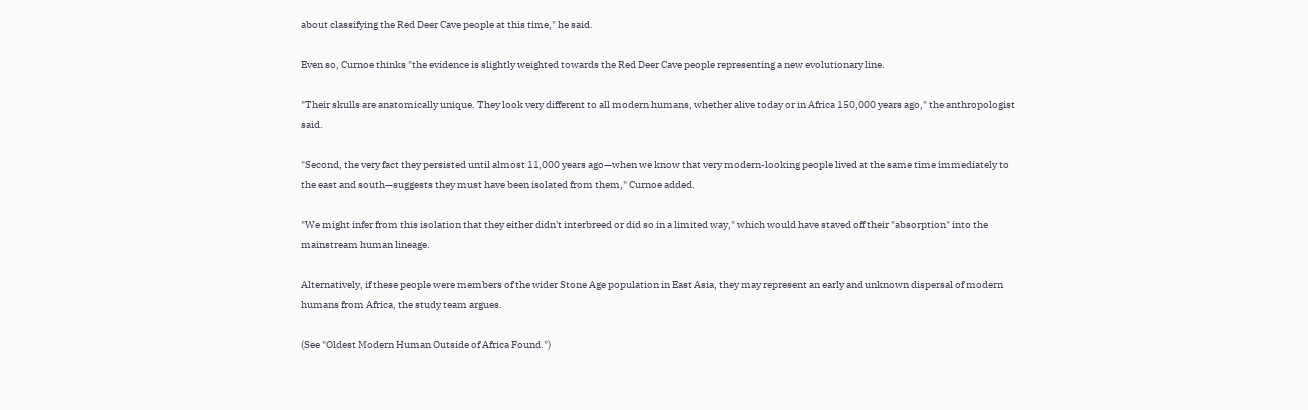about classifying the Red Deer Cave people at this time," he said.

Even so, Curnoe thinks "the evidence is slightly weighted towards the Red Deer Cave people representing a new evolutionary line.

"Their skulls are anatomically unique. They look very different to all modern humans, whether alive today or in Africa 150,000 years ago," the anthropologist said.

"Second, the very fact they persisted until almost 11,000 years ago—when we know that very modern-looking people lived at the same time immediately to the east and south—suggests they must have been isolated from them," Curnoe added.

"We might infer from this isolation that they either didn't interbreed or did so in a limited way," which would have staved off their "absorption" into the mainstream human lineage.

Alternatively, if these people were members of the wider Stone Age population in East Asia, they may represent an early and unknown dispersal of modern humans from Africa, the study team argues.

(See "Oldest Modern Human Outside of Africa Found.")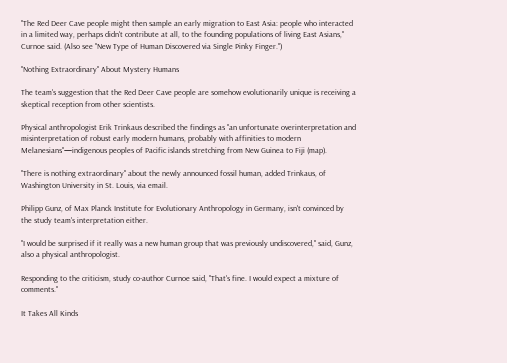"The Red Deer Cave people might then sample an early migration to East Asia: people who interacted in a limited way, perhaps didn't contribute at all, to the founding populations of living East Asians," Curnoe said. (Also see "New Type of Human Discovered via Single Pinky Finger.")

"Nothing Extraordinary" About Mystery Humans

The team's suggestion that the Red Deer Cave people are somehow evolutionarily unique is receiving a skeptical reception from other scientists.

Physical anthropologist Erik Trinkaus described the findings as "an unfortunate overinterpretation and misinterpretation of robust early modern humans, probably with affinities to modern Melanesians"—indigenous peoples of Pacific islands stretching from New Guinea to Fiji (map).

"There is nothing extraordinary" about the newly announced fossil human, added Trinkaus, of Washington University in St. Louis, via email.

Philipp Gunz, of Max Planck Institute for Evolutionary Anthropology in Germany, isn't convinced by the study team's interpretation either.

"I would be surprised if it really was a new human group that was previously undiscovered," said, Gunz, also a physical anthropologist.

Responding to the criticism, study co-author Curnoe said, "That's fine. I would expect a mixture of comments."

It Takes All Kinds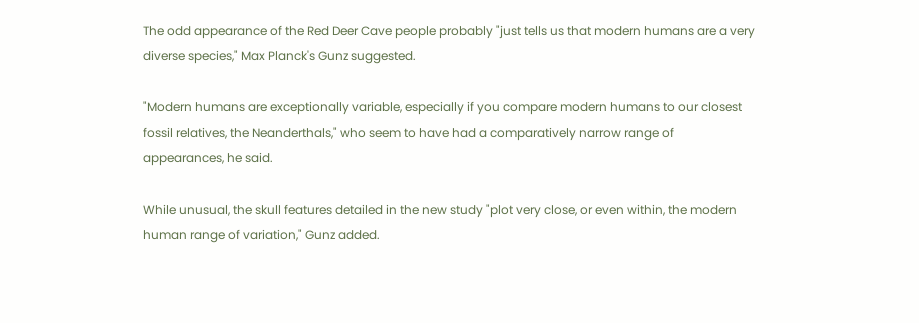The odd appearance of the Red Deer Cave people probably "just tells us that modern humans are a very diverse species," Max Planck's Gunz suggested.

"Modern humans are exceptionally variable, especially if you compare modern humans to our closest fossil relatives, the Neanderthals," who seem to have had a comparatively narrow range of appearances, he said.

While unusual, the skull features detailed in the new study "plot very close, or even within, the modern human range of variation," Gunz added.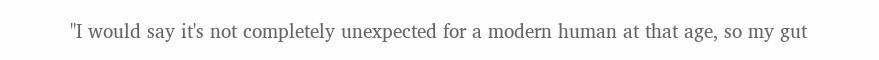"I would say it's not completely unexpected for a modern human at that age, so my gut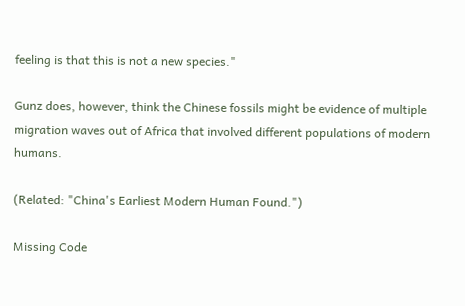feeling is that this is not a new species."

Gunz does, however, think the Chinese fossils might be evidence of multiple migration waves out of Africa that involved different populations of modern humans.

(Related: "China's Earliest Modern Human Found.")

Missing Code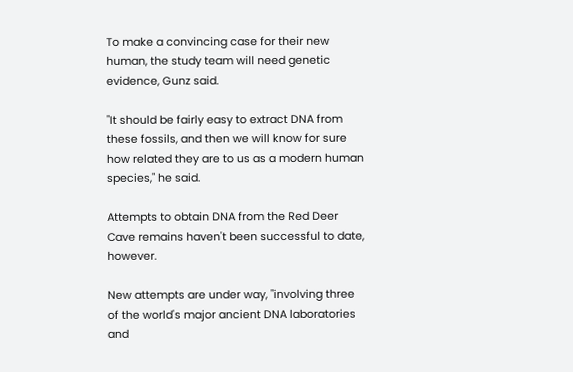To make a convincing case for their new human, the study team will need genetic evidence, Gunz said.

"It should be fairly easy to extract DNA from these fossils, and then we will know for sure how related they are to us as a modern human species," he said.

Attempts to obtain DNA from the Red Deer Cave remains haven't been successful to date, however.

New attempts are under way, "involving three of the world's major ancient DNA laboratories and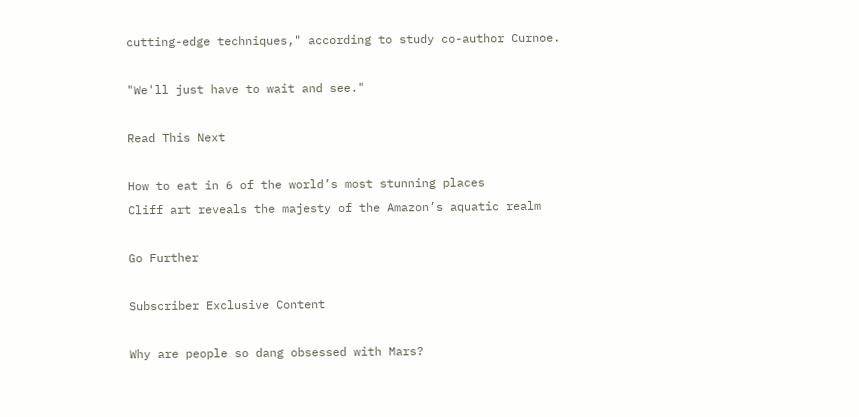cutting-edge techniques," according to study co-author Curnoe.

"We'll just have to wait and see."

Read This Next

How to eat in 6 of the world’s most stunning places
Cliff art reveals the majesty of the Amazon’s aquatic realm

Go Further

Subscriber Exclusive Content

Why are people so dang obsessed with Mars?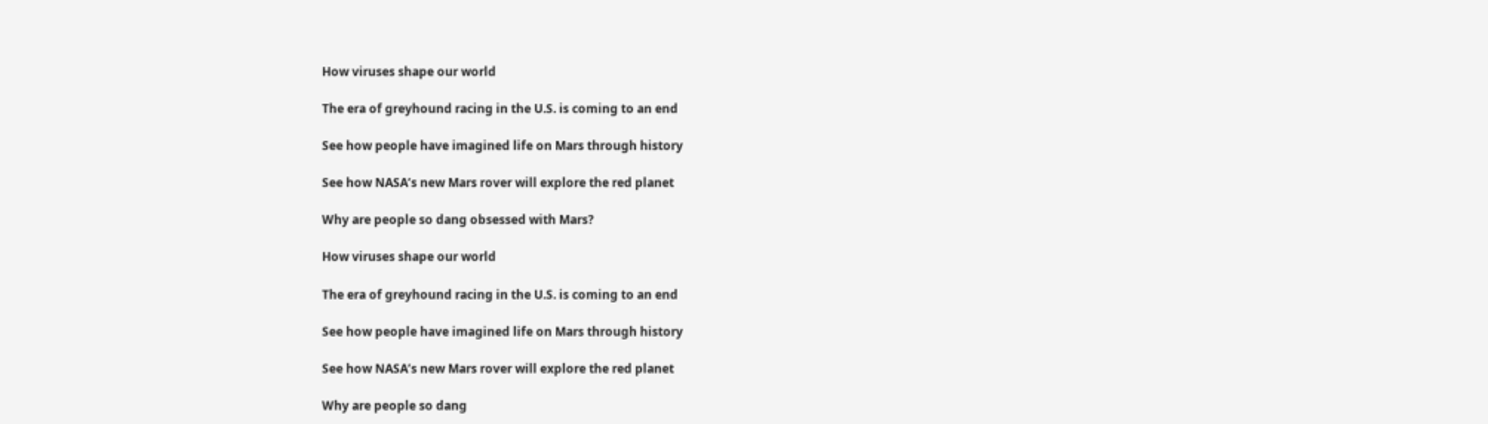How viruses shape our world

The era of greyhound racing in the U.S. is coming to an end

See how people have imagined life on Mars through history

See how NASA’s new Mars rover will explore the red planet

Why are people so dang obsessed with Mars?

How viruses shape our world

The era of greyhound racing in the U.S. is coming to an end

See how people have imagined life on Mars through history

See how NASA’s new Mars rover will explore the red planet

Why are people so dang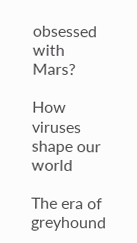obsessed with Mars?

How viruses shape our world

The era of greyhound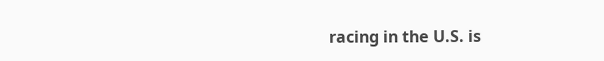racing in the U.S. is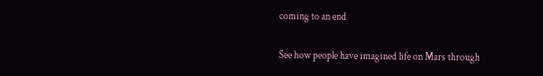coming to an end

See how people have imagined life on Mars through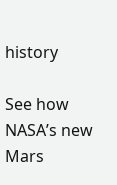history

See how NASA’s new Mars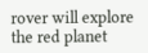rover will explore the red planet